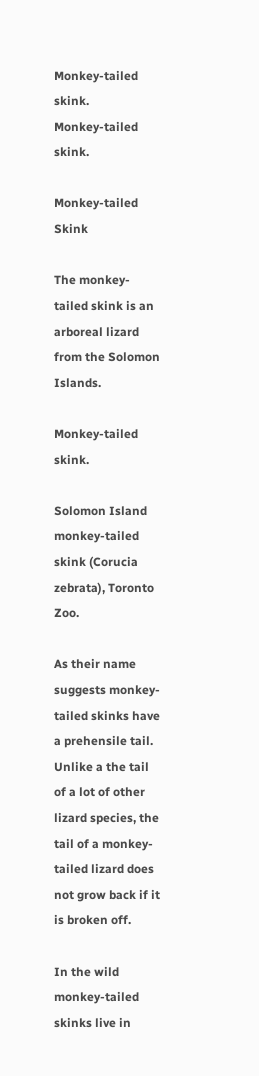Monkey-tailed skink.
Monkey-tailed skink.

Monkey-tailed Skink

The monkey-tailed skink is an arboreal lizard from the Solomon Islands.

Monkey-tailed skink.

Solomon Island monkey-tailed skink (Corucia zebrata), Toronto Zoo.

As their name suggests monkey-tailed skinks have a prehensile tail. Unlike a the tail of a lot of other lizard species, the tail of a monkey-tailed lizard does not grow back if it is broken off.

In the wild monkey-tailed skinks live in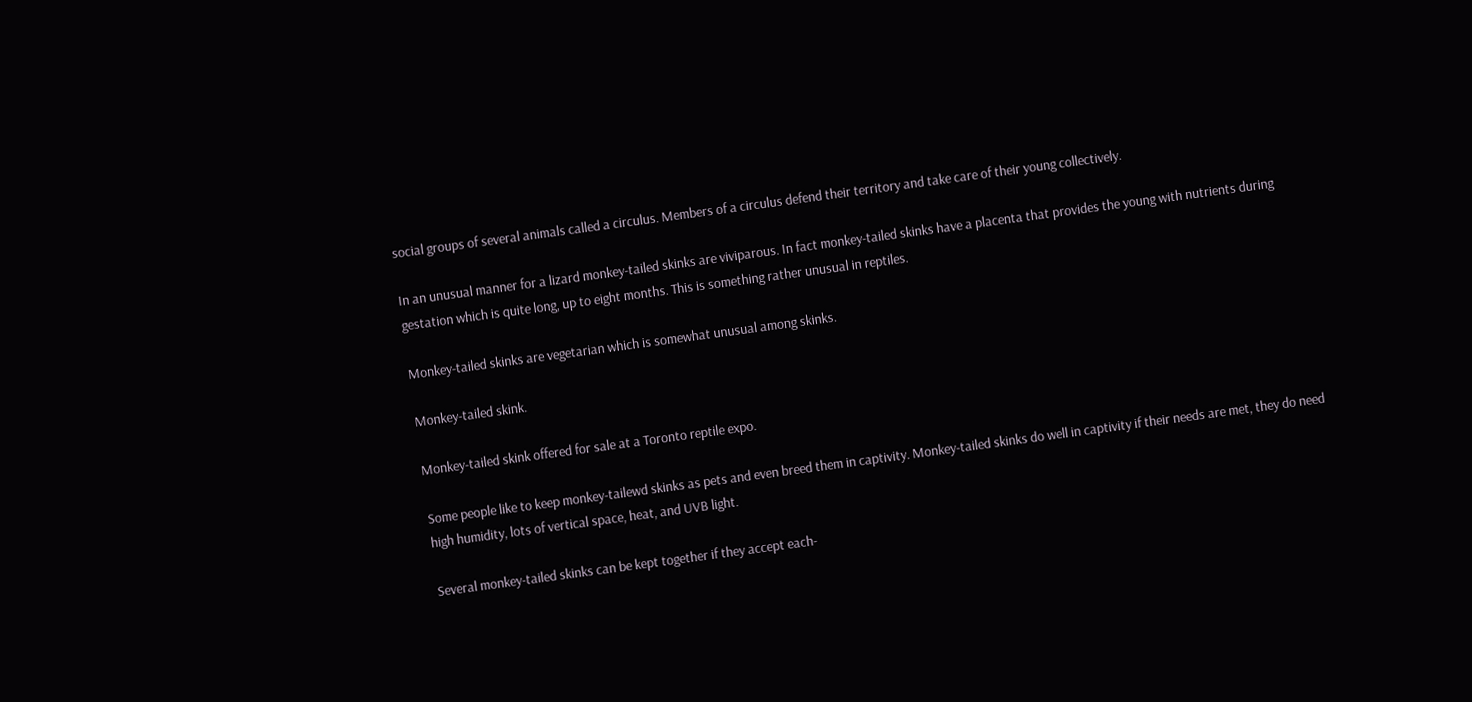social groups of several animals called a circulus. Members of a circulus defend their territory and take care of their young collectively.

In an unusual manner for a lizard monkey-tailed skinks are viviparous. In fact monkey-tailed skinks have a placenta that provides the young with nutrients during gestation which is quite long, up to eight months. This is something rather unusual in reptiles.

Monkey-tailed skinks are vegetarian which is somewhat unusual among skinks.

Monkey-tailed skink.

Monkey-tailed skink offered for sale at a Toronto reptile expo.

Some people like to keep monkey-tailewd skinks as pets and even breed them in captivity. Monkey-tailed skinks do well in captivity if their needs are met, they do need high humidity, lots of vertical space, heat, and UVB light.

Several monkey-tailed skinks can be kept together if they accept each-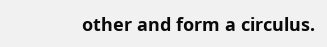other and form a circulus.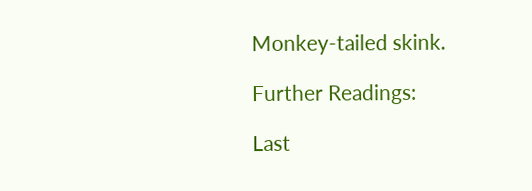Monkey-tailed skink.

Further Readings:

Last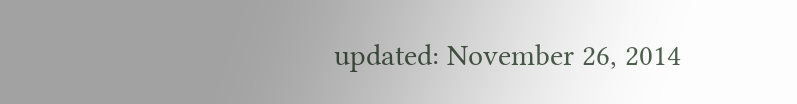updated: November 26, 2014